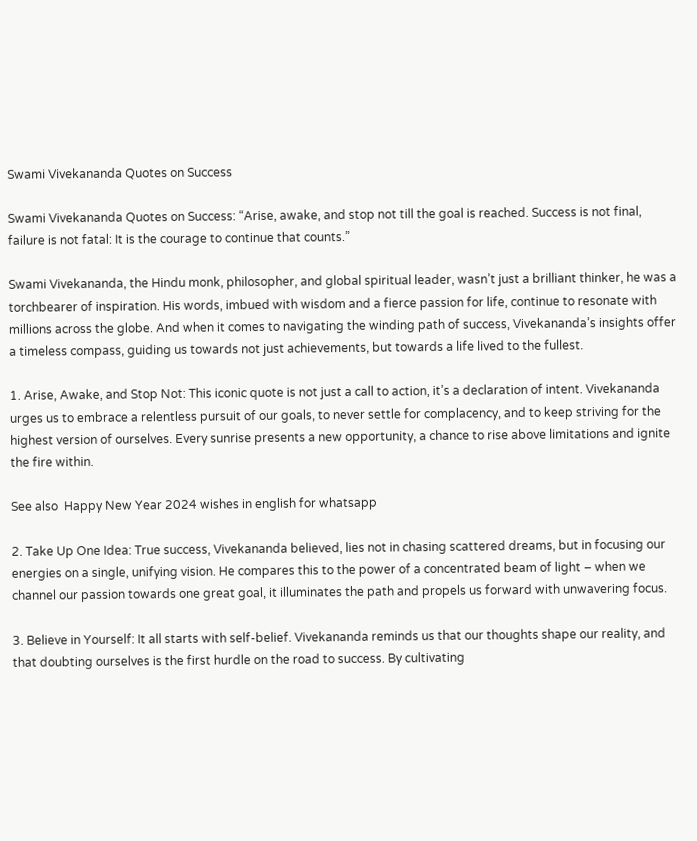Swami Vivekananda Quotes on Success

Swami Vivekananda Quotes on Success: “Arise, awake, and stop not till the goal is reached. Success is not final, failure is not fatal: It is the courage to continue that counts.”

Swami Vivekananda, the Hindu monk, philosopher, and global spiritual leader, wasn’t just a brilliant thinker, he was a torchbearer of inspiration. His words, imbued with wisdom and a fierce passion for life, continue to resonate with millions across the globe. And when it comes to navigating the winding path of success, Vivekananda’s insights offer a timeless compass, guiding us towards not just achievements, but towards a life lived to the fullest.

1. Arise, Awake, and Stop Not: This iconic quote is not just a call to action, it’s a declaration of intent. Vivekananda urges us to embrace a relentless pursuit of our goals, to never settle for complacency, and to keep striving for the highest version of ourselves. Every sunrise presents a new opportunity, a chance to rise above limitations and ignite the fire within.

See also  Happy New Year 2024 wishes in english for whatsapp

2. Take Up One Idea: True success, Vivekananda believed, lies not in chasing scattered dreams, but in focusing our energies on a single, unifying vision. He compares this to the power of a concentrated beam of light – when we channel our passion towards one great goal, it illuminates the path and propels us forward with unwavering focus.

3. Believe in Yourself: It all starts with self-belief. Vivekananda reminds us that our thoughts shape our reality, and that doubting ourselves is the first hurdle on the road to success. By cultivating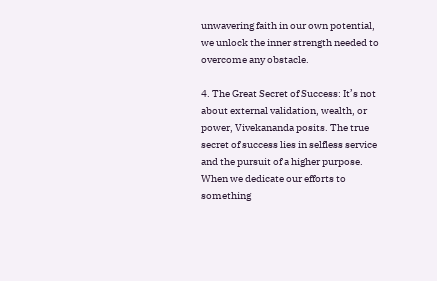unwavering faith in our own potential, we unlock the inner strength needed to overcome any obstacle.

4. The Great Secret of Success: It’s not about external validation, wealth, or power, Vivekananda posits. The true secret of success lies in selfless service and the pursuit of a higher purpose. When we dedicate our efforts to something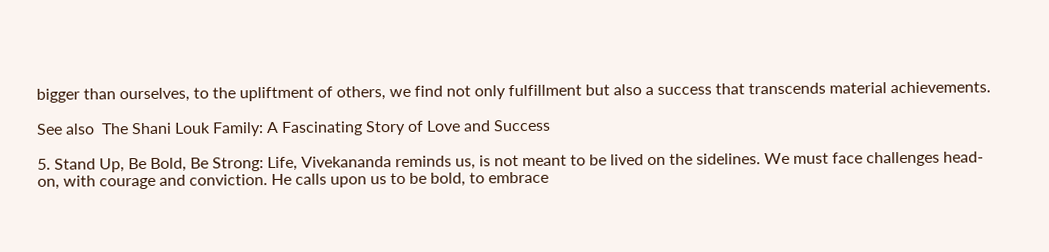bigger than ourselves, to the upliftment of others, we find not only fulfillment but also a success that transcends material achievements.

See also  The Shani Louk Family: A Fascinating Story of Love and Success

5. Stand Up, Be Bold, Be Strong: Life, Vivekananda reminds us, is not meant to be lived on the sidelines. We must face challenges head-on, with courage and conviction. He calls upon us to be bold, to embrace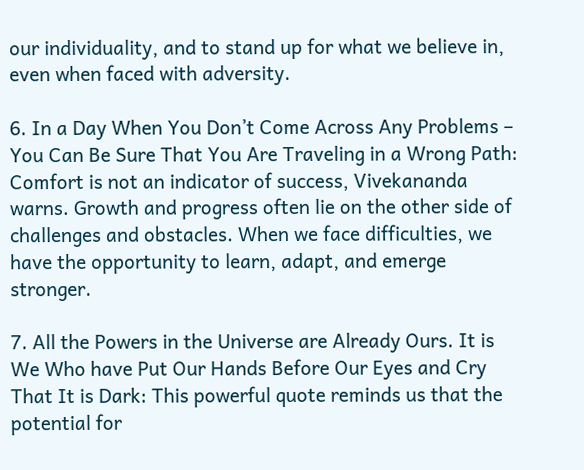our individuality, and to stand up for what we believe in, even when faced with adversity.

6. In a Day When You Don’t Come Across Any Problems – You Can Be Sure That You Are Traveling in a Wrong Path: Comfort is not an indicator of success, Vivekananda warns. Growth and progress often lie on the other side of challenges and obstacles. When we face difficulties, we have the opportunity to learn, adapt, and emerge stronger.

7. All the Powers in the Universe are Already Ours. It is We Who have Put Our Hands Before Our Eyes and Cry That It is Dark: This powerful quote reminds us that the potential for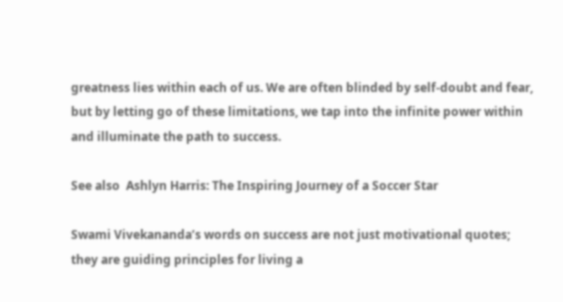greatness lies within each of us. We are often blinded by self-doubt and fear, but by letting go of these limitations, we tap into the infinite power within and illuminate the path to success.

See also  Ashlyn Harris: The Inspiring Journey of a Soccer Star

Swami Vivekananda’s words on success are not just motivational quotes; they are guiding principles for living a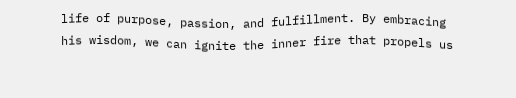life of purpose, passion, and fulfillment. By embracing his wisdom, we can ignite the inner fire that propels us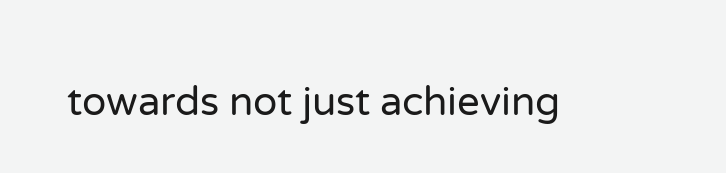towards not just achieving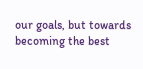our goals, but towards becoming the best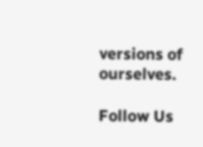versions of ourselves.

Follow Us